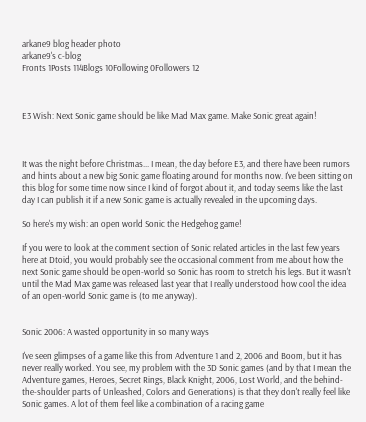arkane9 blog header photo
arkane9's c-blog
Fronts 1Posts 114Blogs 10Following 0Followers 12



E3 Wish: Next Sonic game should be like Mad Max game. Make Sonic great again!



It was the night before Christmas... I mean, the day before E3, and there have been rumors and hints about a new big Sonic game floating around for months now. I've been sitting on this blog for some time now since I kind of forgot about it, and today seems like the last day I can publish it if a new Sonic game is actually revealed in the upcoming days.

So here's my wish: an open world Sonic the Hedgehog game!

If you were to look at the comment section of Sonic related articles in the last few years here at Dtoid, you would probably see the occasional comment from me about how the next Sonic game should be open-world so Sonic has room to stretch his legs. But it wasn't until the Mad Max game was released last year that I really understood how cool the idea of an open-world Sonic game is (to me anyway).


Sonic 2006: A wasted opportunity in so many ways

I've seen glimpses of a game like this from Adventure 1 and 2, 2006 and Boom, but it has never really worked. You see, my problem with the 3D Sonic games (and by that I mean the Adventure games, Heroes, Secret Rings, Black Knight, 2006, Lost World, and the behind-the-shoulder parts of Unleashed, Colors and Generations) is that they don't really feel like Sonic games. A lot of them feel like a combination of a racing game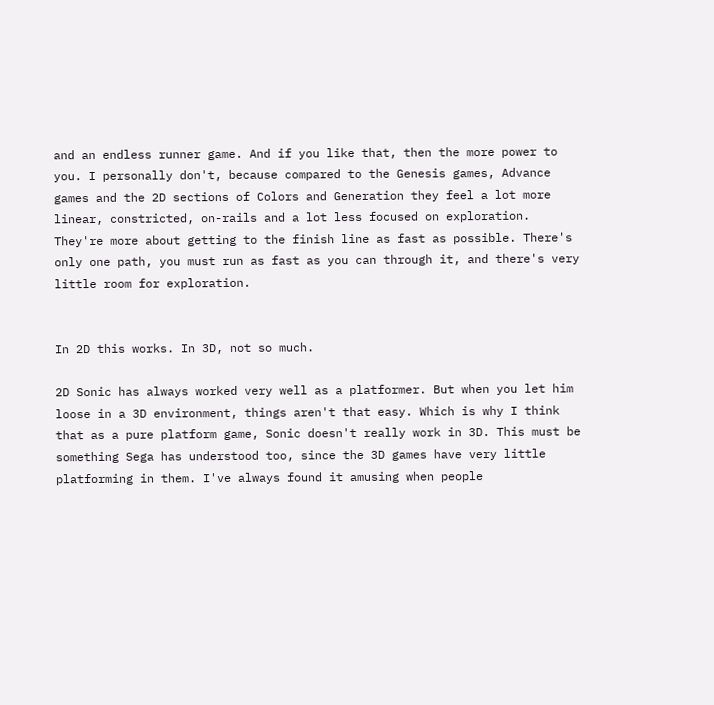and an endless runner game. And if you like that, then the more power to you. I personally don't, because compared to the Genesis games, Advance games and the 2D sections of Colors and Generation they feel a lot more linear, constricted, on-rails and a lot less focused on exploration. They're more about getting to the finish line as fast as possible. There's only one path, you must run as fast as you can through it, and there's very little room for exploration.


In 2D this works. In 3D, not so much.

2D Sonic has always worked very well as a platformer. But when you let him loose in a 3D environment, things aren't that easy. Which is why I think that as a pure platform game, Sonic doesn't really work in 3D. This must be something Sega has understood too, since the 3D games have very little platforming in them. I've always found it amusing when people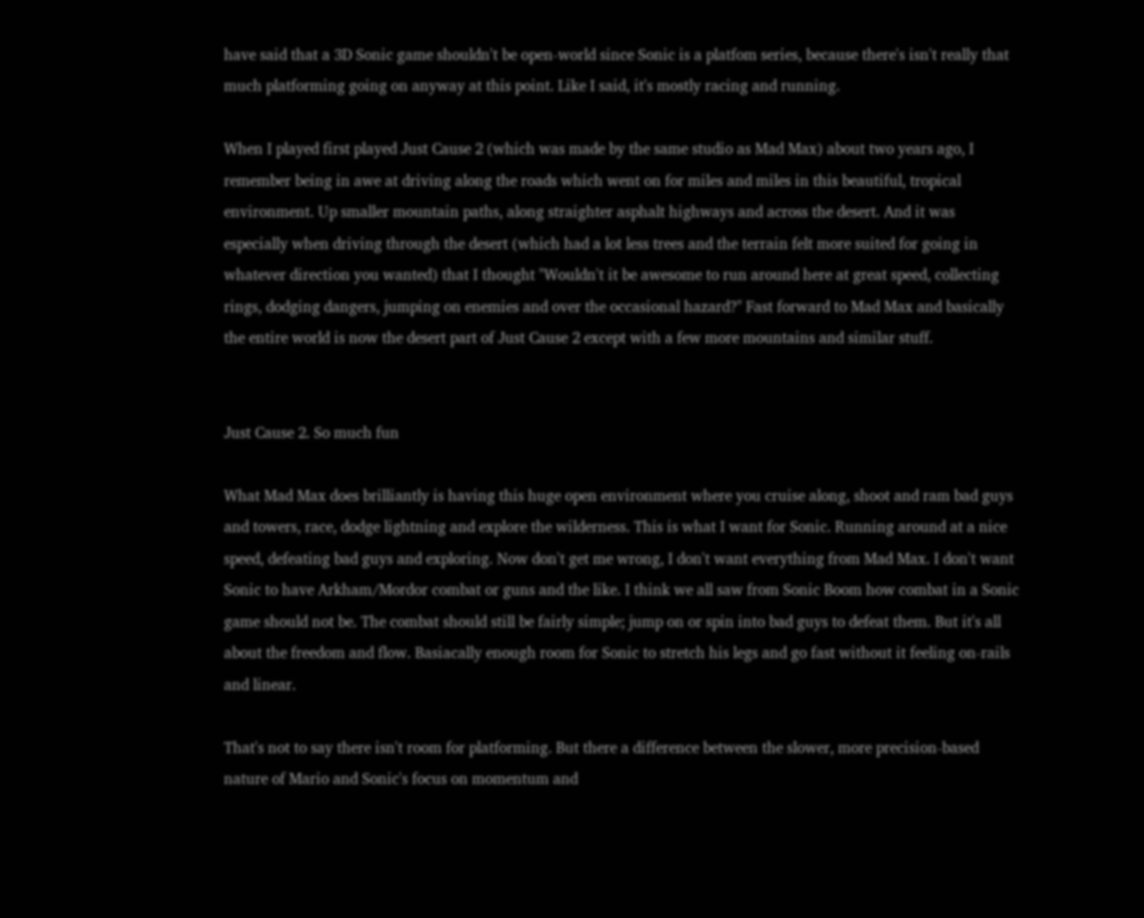have said that a 3D Sonic game shouldn't be open-world since Sonic is a platfom series, because there's isn't really that much platforming going on anyway at this point. Like I said, it's mostly racing and running.

When I played first played Just Cause 2 (which was made by the same studio as Mad Max) about two years ago, I remember being in awe at driving along the roads which went on for miles and miles in this beautiful, tropical environment. Up smaller mountain paths, along straighter asphalt highways and across the desert. And it was especially when driving through the desert (which had a lot less trees and the terrain felt more suited for going in whatever direction you wanted) that I thought "Wouldn't it be awesome to run around here at great speed, collecting rings, dodging dangers, jumping on enemies and over the occasional hazard?" Fast forward to Mad Max and basically the entire world is now the desert part of Just Cause 2 except with a few more mountains and similar stuff.


Just Cause 2. So much fun

What Mad Max does brilliantly is having this huge open environment where you cruise along, shoot and ram bad guys and towers, race, dodge lightning and explore the wilderness. This is what I want for Sonic. Running around at a nice speed, defeating bad guys and exploring. Now don't get me wrong, I don't want everything from Mad Max. I don't want Sonic to have Arkham/Mordor combat or guns and the like. I think we all saw from Sonic Boom how combat in a Sonic game should not be. The combat should still be fairly simple; jump on or spin into bad guys to defeat them. But it's all about the freedom and flow. Basiacally enough room for Sonic to stretch his legs and go fast without it feeling on-rails and linear.

That's not to say there isn't room for platforming. But there a difference between the slower, more precision-based nature of Mario and Sonic's focus on momentum and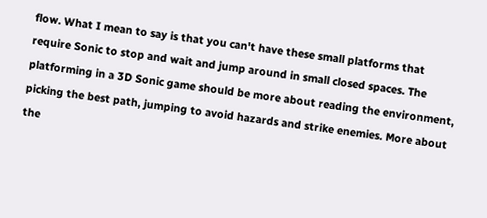flow. What I mean to say is that you can't have these small platforms that require Sonic to stop and wait and jump around in small closed spaces. The platforming in a 3D Sonic game should be more about reading the environment, picking the best path, jumping to avoid hazards and strike enemies. More about the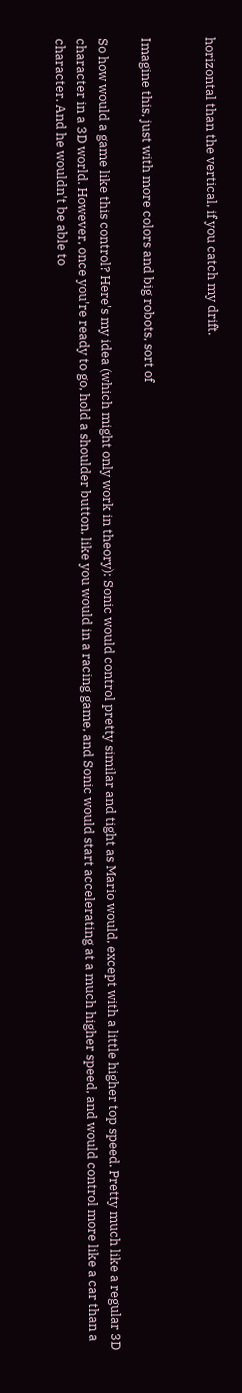horizontal than the vertical, if you catch my drift.


Imagine this, just with more colors and big robots, sort of

So how would a game like this control? Here's my idea (which might only work in theory): Sonic would control pretty similar and tight as Mario would, except with a little higher top speed. Pretty much like a regular 3D character in a 3D world. However, once you're ready to go, hold a shoulder button, like you would in a racing game, and Sonic would start accelerating at a much higher speed, and would control more like a car than a character. And he wouldn't be able to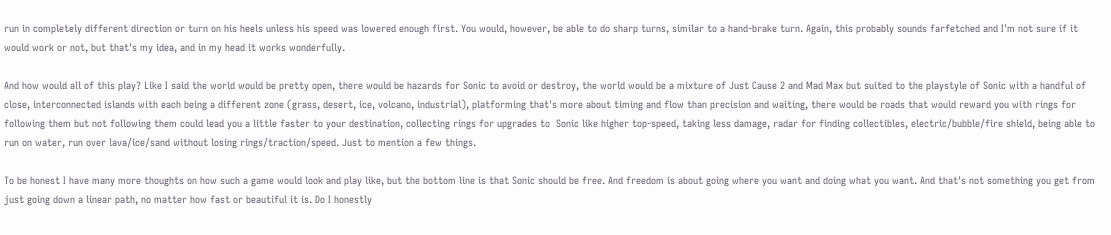run in completely different direction or turn on his heels unless his speed was lowered enough first. You would, however, be able to do sharp turns, similar to a hand-brake turn. Again, this probably sounds farfetched and I'm not sure if it would work or not, but that's my idea, and in my head it works wonderfully.

And how would all of this play? Like I said the world would be pretty open, there would be hazards for Sonic to avoid or destroy, the world would be a mixture of Just Cause 2 and Mad Max but suited to the playstyle of Sonic with a handful of close, interconnected islands with each being a different zone (grass, desert, ice, volcano, industrial), platforming that's more about timing and flow than precision and waiting, there would be roads that would reward you with rings for following them but not following them could lead you a little faster to your destination, collecting rings for upgrades to  Sonic like higher top-speed, taking less damage, radar for finding collectibles, electric/bubble/fire shield, being able to run on water, run over lava/ice/sand without losing rings/traction/speed. Just to mention a few things.

To be honest I have many more thoughts on how such a game would look and play like, but the bottom line is that Sonic should be free. And freedom is about going where you want and doing what you want. And that's not something you get from just going down a linear path, no matter how fast or beautiful it is. Do I honestly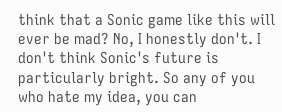think that a Sonic game like this will ever be mad? No, I honestly don't. I don't think Sonic's future is particularly bright. So any of you who hate my idea, you can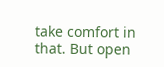take comfort in that. But open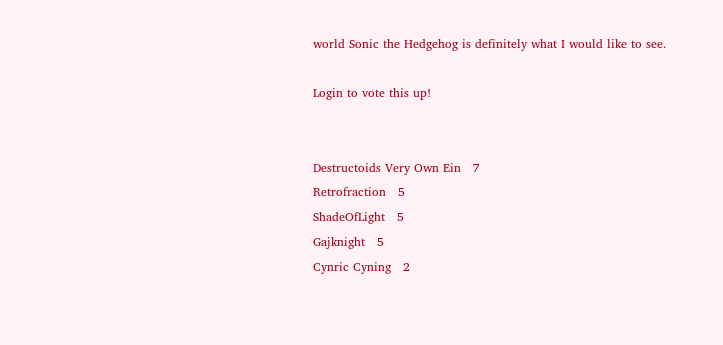world Sonic the Hedgehog is definitely what I would like to see.

Login to vote this up!


Destructoids Very Own Ein   7
Retrofraction   5
ShadeOfLight   5
Gajknight   5
Cynric Cyning   2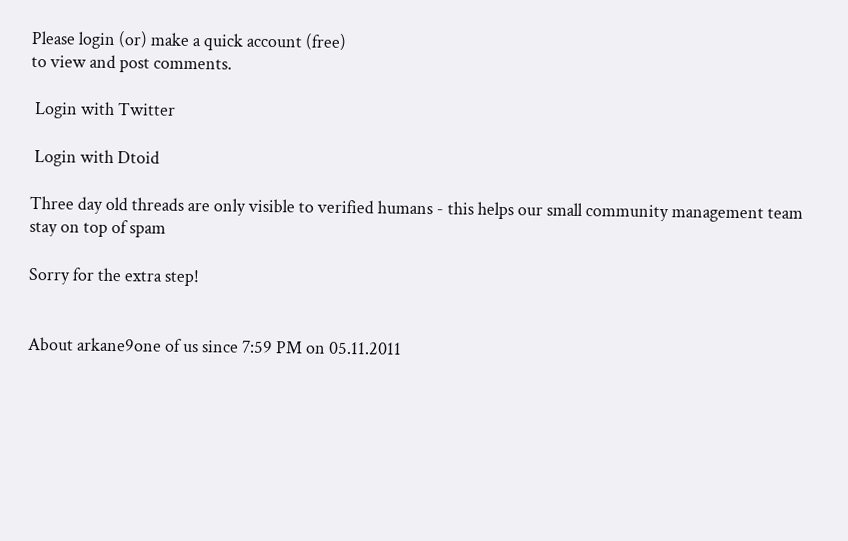Please login (or) make a quick account (free)
to view and post comments.

 Login with Twitter

 Login with Dtoid

Three day old threads are only visible to verified humans - this helps our small community management team stay on top of spam

Sorry for the extra step!


About arkane9one of us since 7:59 PM on 05.11.2011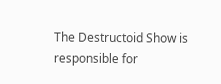The Destructoid Show is responsible for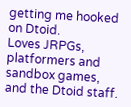getting me hooked on Dtoid.
Loves JRPGs, platformers and sandbox games, and the Dtoid staff.